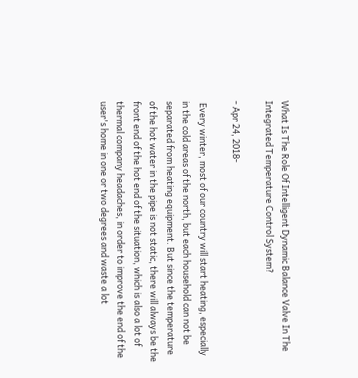What Is The Role Of Intelligent Dynamic Balance Valve In The Integrated Temperature Control System?

- Apr 24, 2018-

 Every winter, most of our country will start heating, especially in the cold areas of the north, but each household can not be separated from heating equipment. But since the temperature of the hot water in the pipe is not static, there will always be the front end of the hot end of the situation, which is also a lot of thermal company headaches, in order to improve the end of the user's home in one or two degrees and waste a lot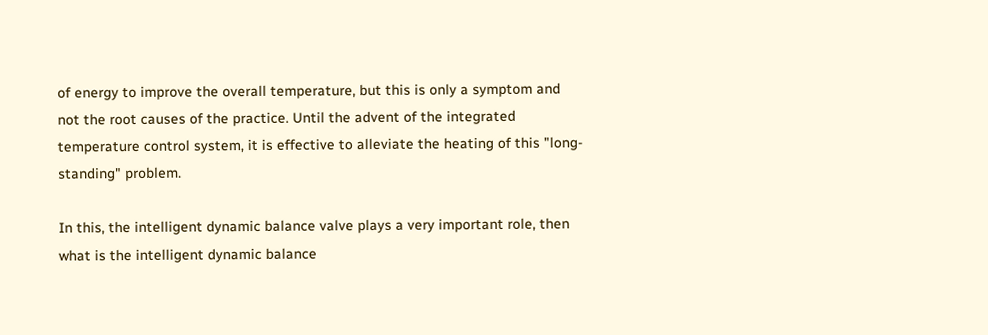of energy to improve the overall temperature, but this is only a symptom and not the root causes of the practice. Until the advent of the integrated temperature control system, it is effective to alleviate the heating of this "long-standing" problem.

In this, the intelligent dynamic balance valve plays a very important role, then what is the intelligent dynamic balance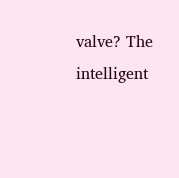valve? The intelligent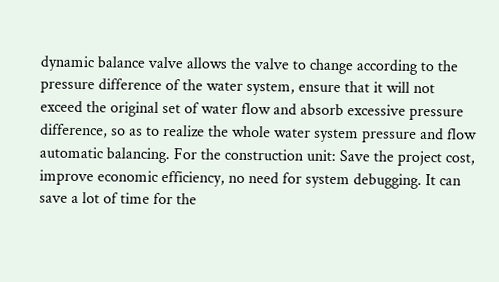dynamic balance valve allows the valve to change according to the pressure difference of the water system, ensure that it will not exceed the original set of water flow and absorb excessive pressure difference, so as to realize the whole water system pressure and flow automatic balancing. For the construction unit: Save the project cost, improve economic efficiency, no need for system debugging. It can save a lot of time for the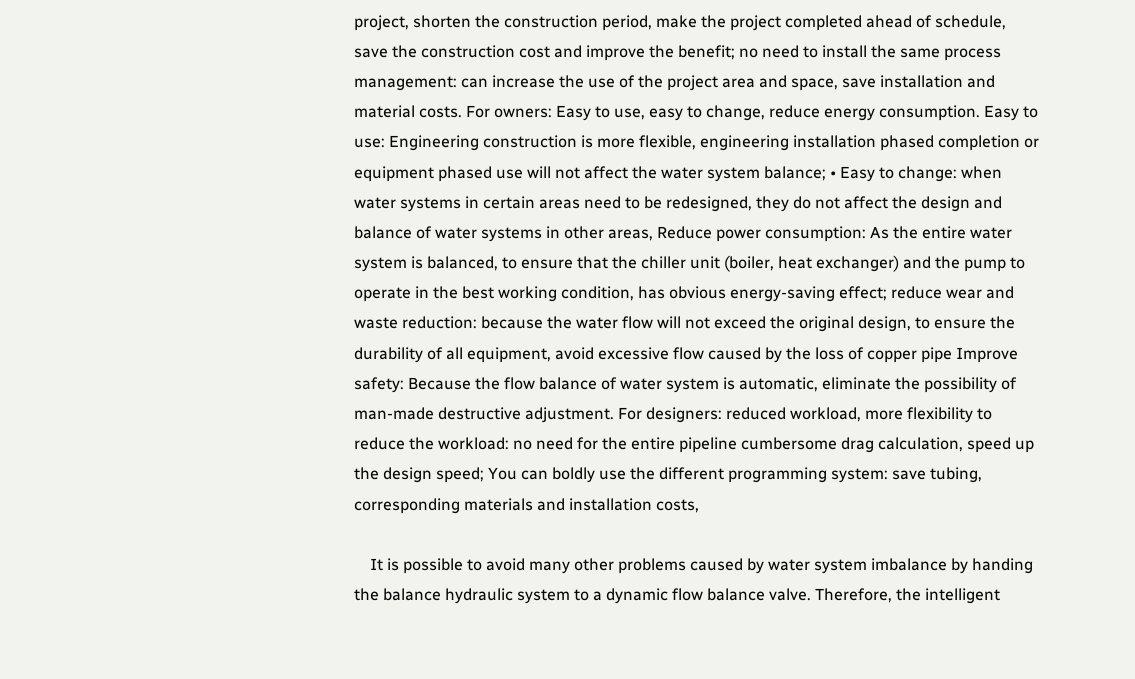project, shorten the construction period, make the project completed ahead of schedule, save the construction cost and improve the benefit; no need to install the same process management: can increase the use of the project area and space, save installation and material costs. For owners: Easy to use, easy to change, reduce energy consumption. Easy to use: Engineering construction is more flexible, engineering installation phased completion or equipment phased use will not affect the water system balance; • Easy to change: when water systems in certain areas need to be redesigned, they do not affect the design and balance of water systems in other areas, Reduce power consumption: As the entire water system is balanced, to ensure that the chiller unit (boiler, heat exchanger) and the pump to operate in the best working condition, has obvious energy-saving effect; reduce wear and waste reduction: because the water flow will not exceed the original design, to ensure the durability of all equipment, avoid excessive flow caused by the loss of copper pipe Improve safety: Because the flow balance of water system is automatic, eliminate the possibility of man-made destructive adjustment. For designers: reduced workload, more flexibility to reduce the workload: no need for the entire pipeline cumbersome drag calculation, speed up the design speed; You can boldly use the different programming system: save tubing, corresponding materials and installation costs,

    It is possible to avoid many other problems caused by water system imbalance by handing the balance hydraulic system to a dynamic flow balance valve. Therefore, the intelligent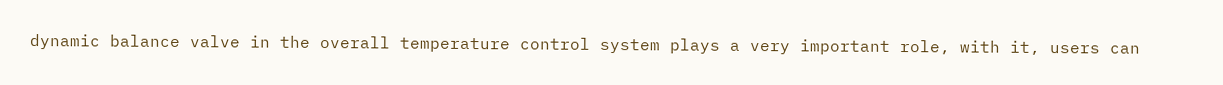dynamic balance valve in the overall temperature control system plays a very important role, with it, users can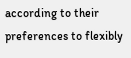according to their preferences to flexibly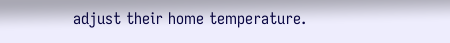adjust their home temperature.